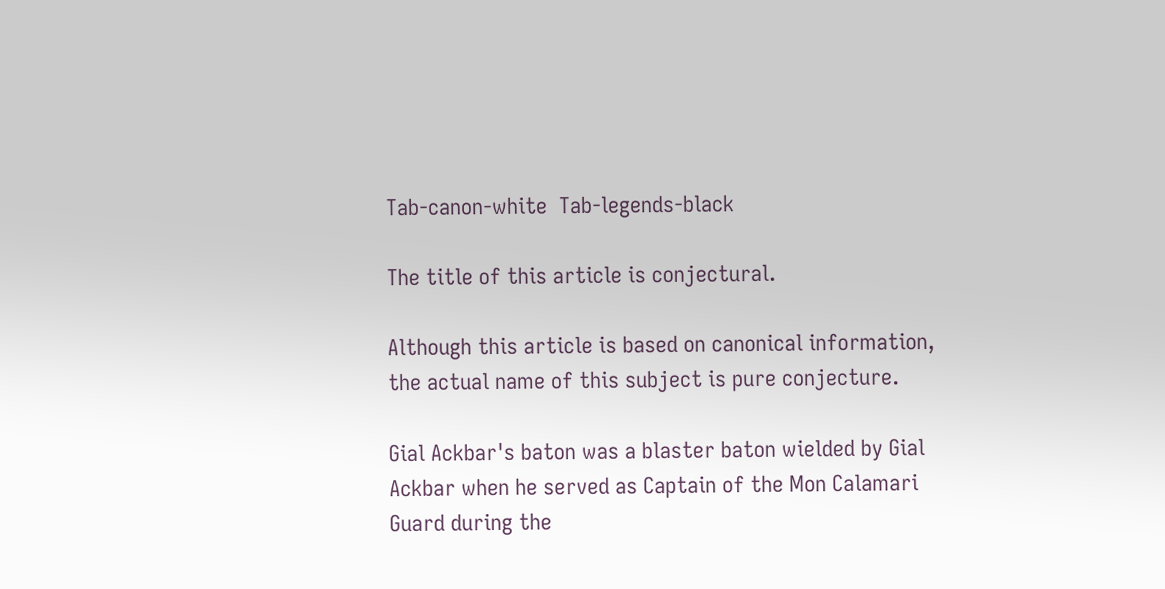Tab-canon-white  Tab-legends-black

The title of this article is conjectural.

Although this article is based on canonical information, the actual name of this subject is pure conjecture.

Gial Ackbar's baton was a blaster baton wielded by Gial Ackbar when he served as Captain of the Mon Calamari Guard during the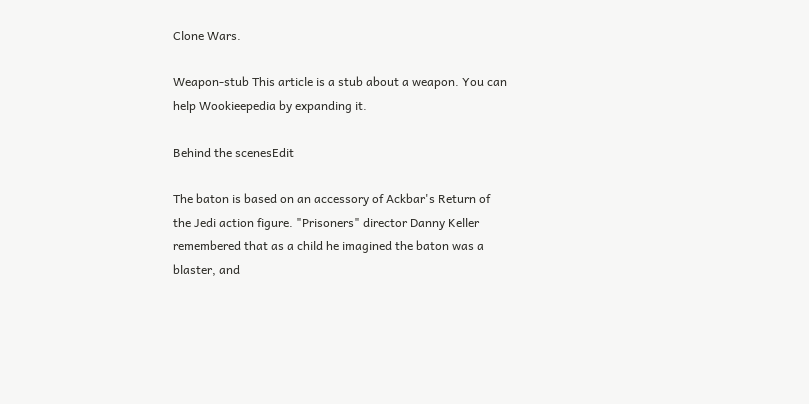Clone Wars.

Weapon-stub This article is a stub about a weapon. You can help Wookieepedia by expanding it.

Behind the scenesEdit

The baton is based on an accessory of Ackbar's Return of the Jedi action figure. "Prisoners" director Danny Keller remembered that as a child he imagined the baton was a blaster, and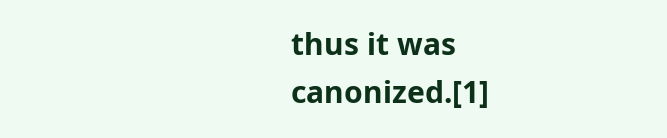thus it was canonized.[1]